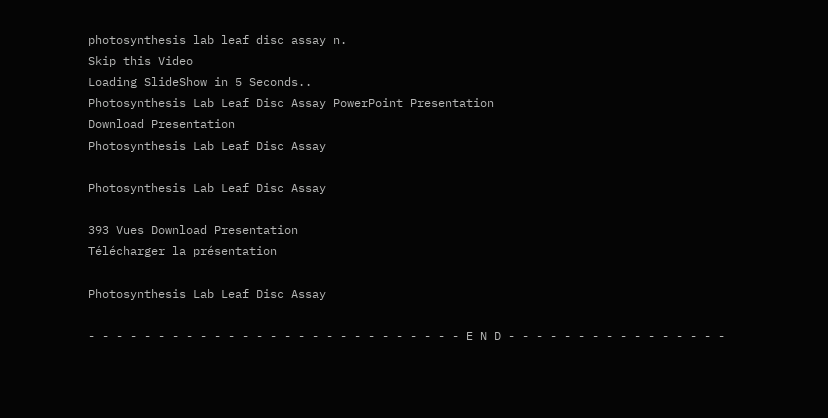photosynthesis lab leaf disc assay n.
Skip this Video
Loading SlideShow in 5 Seconds..
Photosynthesis Lab Leaf Disc Assay PowerPoint Presentation
Download Presentation
Photosynthesis Lab Leaf Disc Assay

Photosynthesis Lab Leaf Disc Assay

393 Vues Download Presentation
Télécharger la présentation

Photosynthesis Lab Leaf Disc Assay

- - - - - - - - - - - - - - - - - - - - - - - - - - - E N D - - - - - - - - - - - - - - - -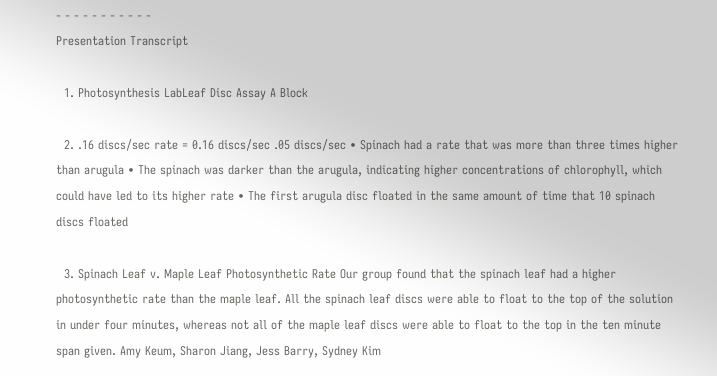- - - - - - - - - - -
Presentation Transcript

  1. Photosynthesis LabLeaf Disc Assay A Block

  2. .16 discs/sec rate = 0.16 discs/sec .05 discs/sec • Spinach had a rate that was more than three times higher than arugula • The spinach was darker than the arugula, indicating higher concentrations of chlorophyll, which could have led to its higher rate • The first arugula disc floated in the same amount of time that 10 spinach discs floated

  3. Spinach Leaf v. Maple Leaf Photosynthetic Rate Our group found that the spinach leaf had a higher photosynthetic rate than the maple leaf. All the spinach leaf discs were able to float to the top of the solution in under four minutes, whereas not all of the maple leaf discs were able to float to the top in the ten minute span given. Amy Keum, Sharon Jiang, Jess Barry, Sydney Kim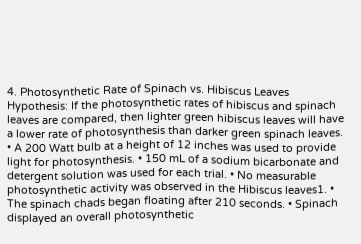4. Photosynthetic Rate of Spinach vs. Hibiscus Leaves Hypothesis: If the photosynthetic rates of hibiscus and spinach leaves are compared, then lighter green hibiscus leaves will have a lower rate of photosynthesis than darker green spinach leaves. • A 200 Watt bulb at a height of 12 inches was used to provide light for photosynthesis. • 150 mL of a sodium bicarbonate and detergent solution was used for each trial. • No measurable photosynthetic activity was observed in the Hibiscus leaves1. • The spinach chads began floating after 210 seconds. • Spinach displayed an overall photosynthetic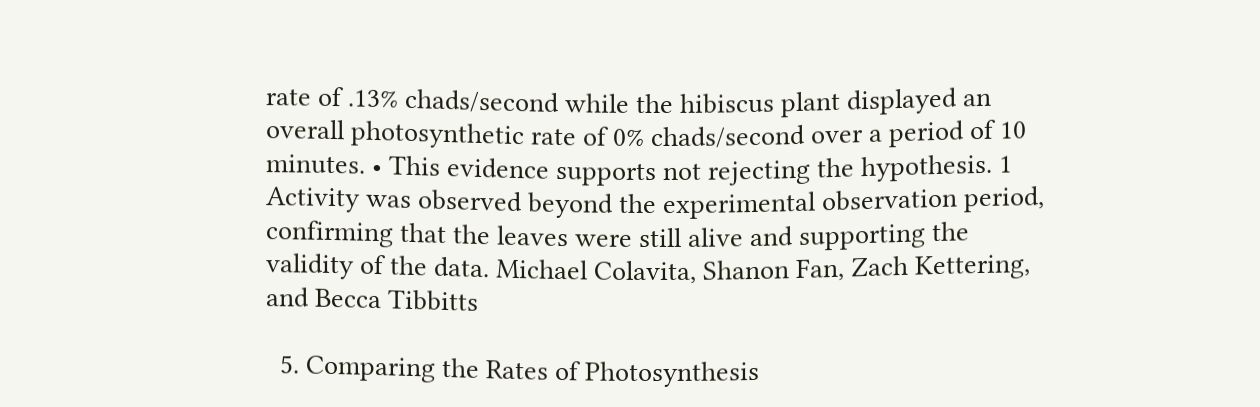rate of .13% chads/second while the hibiscus plant displayed an overall photosynthetic rate of 0% chads/second over a period of 10 minutes. • This evidence supports not rejecting the hypothesis. 1 Activity was observed beyond the experimental observation period, confirming that the leaves were still alive and supporting the validity of the data. Michael Colavita, Shanon Fan, Zach Kettering, and Becca Tibbitts

  5. Comparing the Rates of Photosynthesis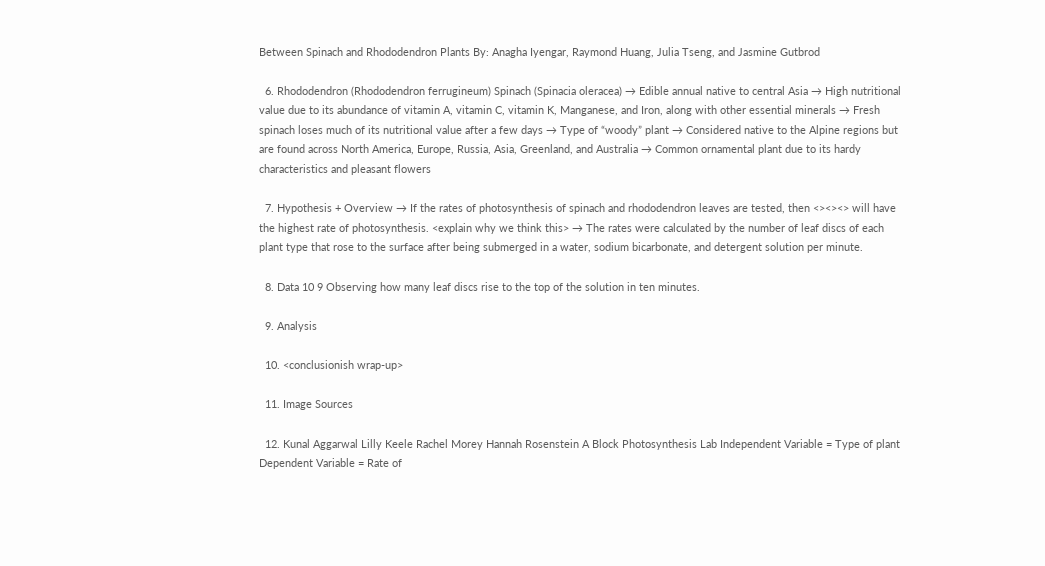Between Spinach and Rhododendron Plants By: Anagha Iyengar, Raymond Huang, Julia Tseng, and Jasmine Gutbrod

  6. Rhododendron (Rhododendron ferrugineum) Spinach (Spinacia oleracea) → Edible annual native to central Asia → High nutritional value due to its abundance of vitamin A, vitamin C, vitamin K, Manganese, and Iron, along with other essential minerals → Fresh spinach loses much of its nutritional value after a few days → Type of “woody” plant → Considered native to the Alpine regions but are found across North America, Europe, Russia, Asia, Greenland, and Australia → Common ornamental plant due to its hardy characteristics and pleasant flowers

  7. Hypothesis + Overview → If the rates of photosynthesis of spinach and rhododendron leaves are tested, then <><><> will have the highest rate of photosynthesis. <explain why we think this> → The rates were calculated by the number of leaf discs of each plant type that rose to the surface after being submerged in a water, sodium bicarbonate, and detergent solution per minute.

  8. Data 10 9 Observing how many leaf discs rise to the top of the solution in ten minutes.

  9. Analysis

  10. <conclusionish wrap-up>

  11. Image Sources

  12. Kunal Aggarwal Lilly Keele Rachel Morey Hannah Rosenstein A Block Photosynthesis Lab Independent Variable = Type of plant Dependent Variable = Rate of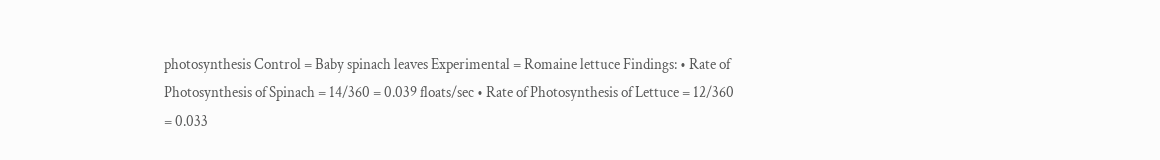photosynthesis Control = Baby spinach leaves Experimental = Romaine lettuce Findings: • Rate of Photosynthesis of Spinach = 14/360 = 0.039 floats/sec • Rate of Photosynthesis of Lettuce = 12/360 = 0.033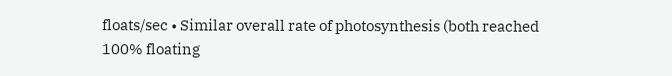floats/sec • Similar overall rate of photosynthesis (both reached 100% floating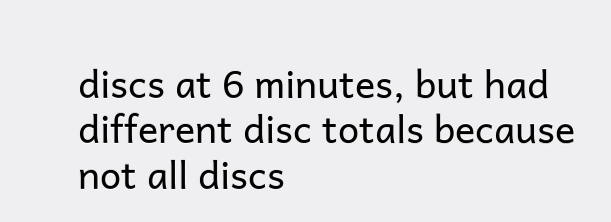discs at 6 minutes, but had different disc totals because not all discs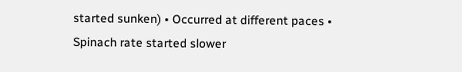started sunken) • Occurred at different paces • Spinach rate started slower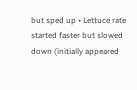but sped up • Lettuce rate started faster but slowed down (initially appeared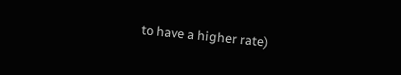to have a higher rate)